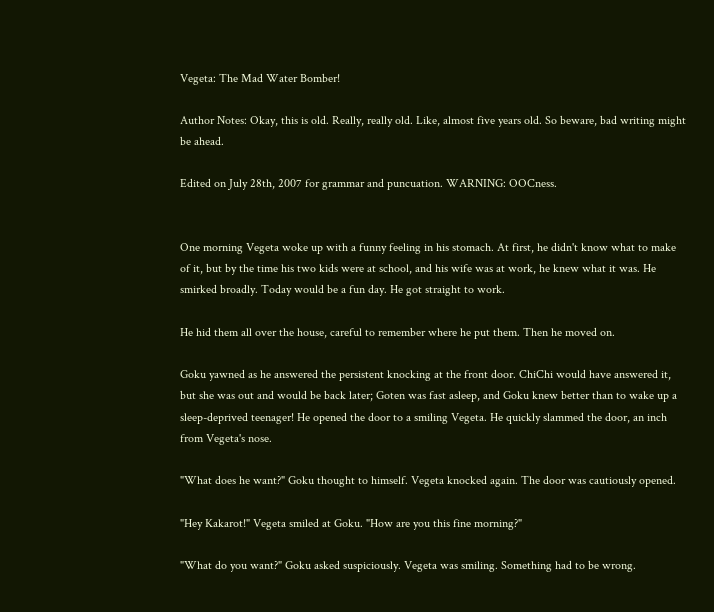Vegeta: The Mad Water Bomber!

Author Notes: Okay, this is old. Really, really old. Like, almost five years old. So beware, bad writing might be ahead.

Edited on July 28th, 2007 for grammar and puncuation. WARNING: OOCness.


One morning Vegeta woke up with a funny feeling in his stomach. At first, he didn't know what to make of it, but by the time his two kids were at school, and his wife was at work, he knew what it was. He smirked broadly. Today would be a fun day. He got straight to work.

He hid them all over the house, careful to remember where he put them. Then he moved on.

Goku yawned as he answered the persistent knocking at the front door. ChiChi would have answered it, but she was out and would be back later; Goten was fast asleep, and Goku knew better than to wake up a sleep-deprived teenager! He opened the door to a smiling Vegeta. He quickly slammed the door, an inch from Vegeta's nose.

"What does he want?" Goku thought to himself. Vegeta knocked again. The door was cautiously opened.

"Hey Kakarot!" Vegeta smiled at Goku. "How are you this fine morning?"

"What do you want?" Goku asked suspiciously. Vegeta was smiling. Something had to be wrong.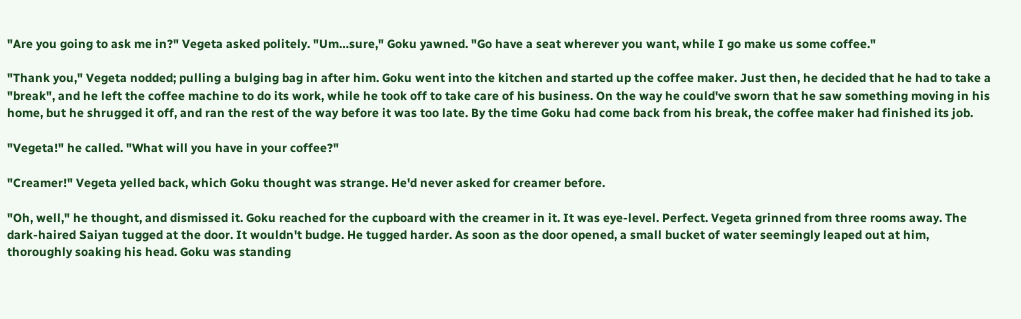"Are you going to ask me in?" Vegeta asked politely. "Um…sure," Goku yawned. "Go have a seat wherever you want, while I go make us some coffee."

"Thank you," Vegeta nodded; pulling a bulging bag in after him. Goku went into the kitchen and started up the coffee maker. Just then, he decided that he had to take a "break", and he left the coffee machine to do its work, while he took off to take care of his business. On the way he could've sworn that he saw something moving in his home, but he shrugged it off, and ran the rest of the way before it was too late. By the time Goku had come back from his break, the coffee maker had finished its job.

"Vegeta!" he called. "What will you have in your coffee?"

"Creamer!" Vegeta yelled back, which Goku thought was strange. He'd never asked for creamer before.

"Oh, well," he thought, and dismissed it. Goku reached for the cupboard with the creamer in it. It was eye-level. Perfect. Vegeta grinned from three rooms away. The dark-haired Saiyan tugged at the door. It wouldn't budge. He tugged harder. As soon as the door opened, a small bucket of water seemingly leaped out at him, thoroughly soaking his head. Goku was standing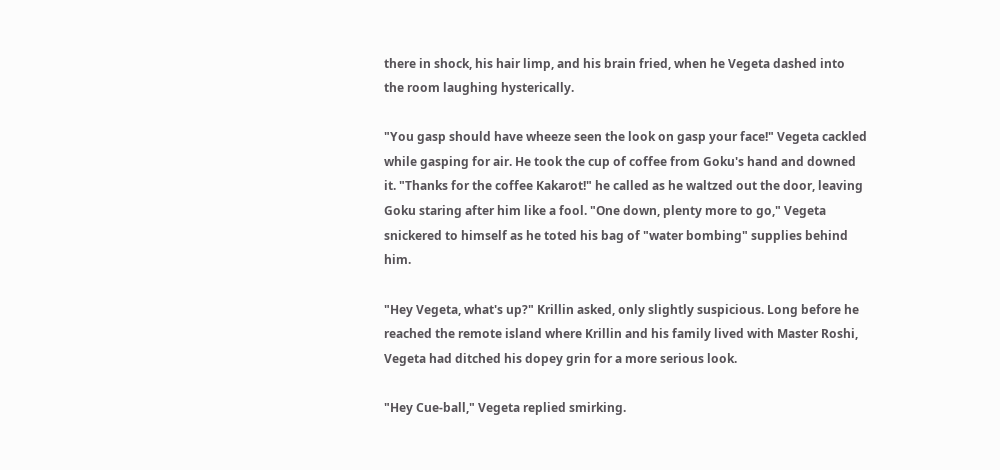there in shock, his hair limp, and his brain fried, when he Vegeta dashed into the room laughing hysterically.

"You gasp should have wheeze seen the look on gasp your face!" Vegeta cackled while gasping for air. He took the cup of coffee from Goku's hand and downed it. "Thanks for the coffee Kakarot!" he called as he waltzed out the door, leaving Goku staring after him like a fool. "One down, plenty more to go," Vegeta snickered to himself as he toted his bag of "water bombing" supplies behind him.

"Hey Vegeta, what's up?" Krillin asked, only slightly suspicious. Long before he reached the remote island where Krillin and his family lived with Master Roshi, Vegeta had ditched his dopey grin for a more serious look.

"Hey Cue-ball," Vegeta replied smirking.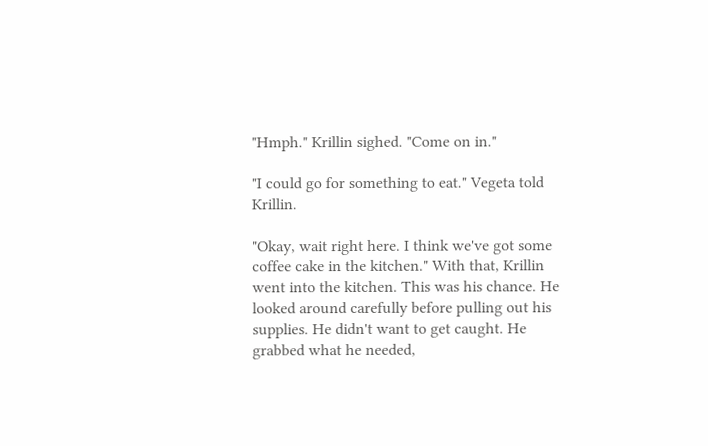"Hmph." Krillin sighed. "Come on in."

"I could go for something to eat." Vegeta told Krillin.

"Okay, wait right here. I think we've got some coffee cake in the kitchen." With that, Krillin went into the kitchen. This was his chance. He looked around carefully before pulling out his supplies. He didn't want to get caught. He grabbed what he needed,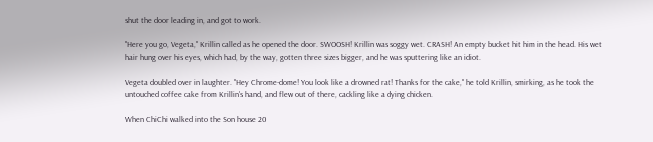shut the door leading in, and got to work.

"Here you go, Vegeta," Krillin called as he opened the door. SWOOSH! Krillin was soggy wet. CRASH! An empty bucket hit him in the head. His wet hair hung over his eyes, which had, by the way, gotten three sizes bigger, and he was sputtering like an idiot.

Vegeta doubled over in laughter. "Hey Chrome-dome! You look like a drowned rat! Thanks for the cake," he told Krillin, smirking, as he took the untouched coffee cake from Krillin's hand, and flew out of there, cackling like a dying chicken.

When ChiChi walked into the Son house 20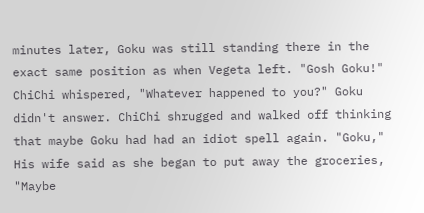minutes later, Goku was still standing there in the exact same position as when Vegeta left. "Gosh Goku!" ChiChi whispered, "Whatever happened to you?" Goku didn't answer. ChiChi shrugged and walked off thinking that maybe Goku had had an idiot spell again. "Goku," His wife said as she began to put away the groceries, "Maybe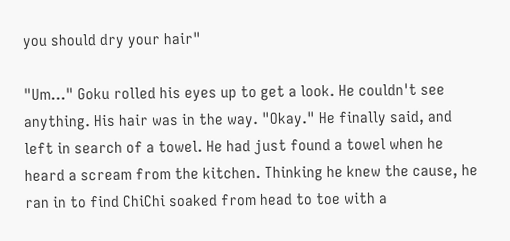you should dry your hair"

"Um…" Goku rolled his eyes up to get a look. He couldn't see anything. His hair was in the way. "Okay." He finally said, and left in search of a towel. He had just found a towel when he heard a scream from the kitchen. Thinking he knew the cause, he ran in to find ChiChi soaked from head to toe with a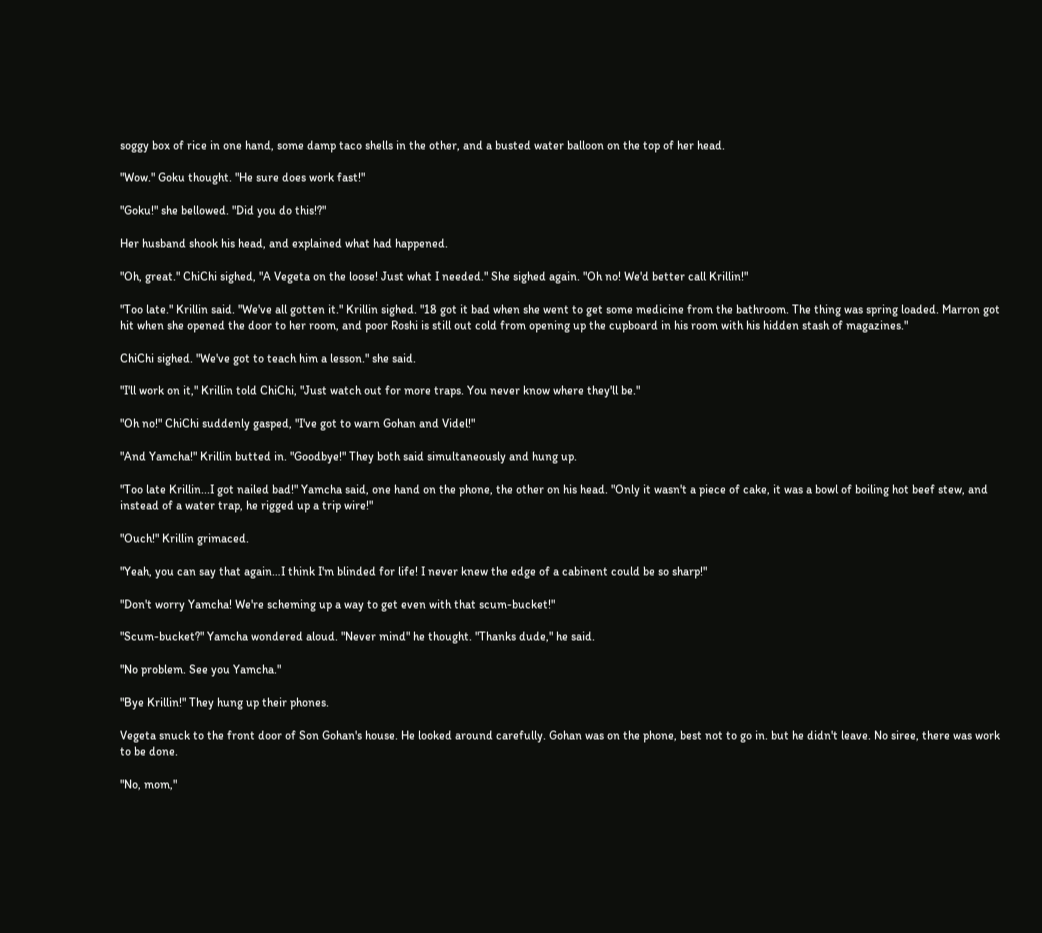soggy box of rice in one hand, some damp taco shells in the other, and a busted water balloon on the top of her head.

"Wow." Goku thought. "He sure does work fast!"

"Goku!" she bellowed. "Did you do this!?"

Her husband shook his head, and explained what had happened.

"Oh, great." ChiChi sighed, "A Vegeta on the loose! Just what I needed." She sighed again. "Oh no! We'd better call Krillin!"

"Too late." Krillin said. "We've all gotten it." Krillin sighed. "18 got it bad when she went to get some medicine from the bathroom. The thing was spring loaded. Marron got hit when she opened the door to her room, and poor Roshi is still out cold from opening up the cupboard in his room with his hidden stash of magazines."

ChiChi sighed. "We've got to teach him a lesson." she said.

"I'll work on it," Krillin told ChiChi, "Just watch out for more traps. You never know where they'll be."

"Oh no!" ChiChi suddenly gasped, "I've got to warn Gohan and Videl!"

"And Yamcha!" Krillin butted in. "Goodbye!" They both said simultaneously and hung up.

"Too late Krillin...I got nailed bad!" Yamcha said, one hand on the phone, the other on his head. "Only it wasn't a piece of cake, it was a bowl of boiling hot beef stew, and instead of a water trap, he rigged up a trip wire!"

"Ouch!" Krillin grimaced.

"Yeah, you can say that again…I think I'm blinded for life! I never knew the edge of a cabinent could be so sharp!"

"Don't worry Yamcha! We're scheming up a way to get even with that scum-bucket!"

"Scum-bucket?" Yamcha wondered aloud. "Never mind" he thought. "Thanks dude," he said.

"No problem. See you Yamcha."

"Bye Krillin!" They hung up their phones.

Vegeta snuck to the front door of Son Gohan's house. He looked around carefully. Gohan was on the phone, best not to go in. but he didn't leave. No siree, there was work to be done.

"No, mom,"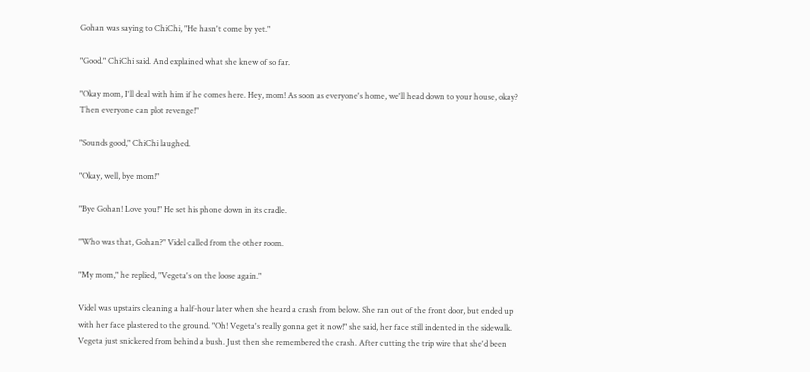Gohan was saying to ChiChi, "He hasn't come by yet."

"Good." ChiChi said. And explained what she knew of so far.

"Okay mom, I'll deal with him if he comes here. Hey, mom! As soon as everyone's home, we'll head down to your house, okay? Then everyone can plot revenge!"

"Sounds good," ChiChi laughed.

"Okay, well, bye mom!"

"Bye Gohan! Love you!" He set his phone down in its cradle.

"Who was that, Gohan?" Videl called from the other room.

"My mom," he replied, "Vegeta's on the loose again."

Videl was upstairs cleaning a half-hour later when she heard a crash from below. She ran out of the front door, but ended up with her face plastered to the ground. "Oh! Vegeta's really gonna get it now!" she said, her face still indented in the sidewalk. Vegeta just snickered from behind a bush. Just then she remembered the crash. After cutting the trip wire that she'd been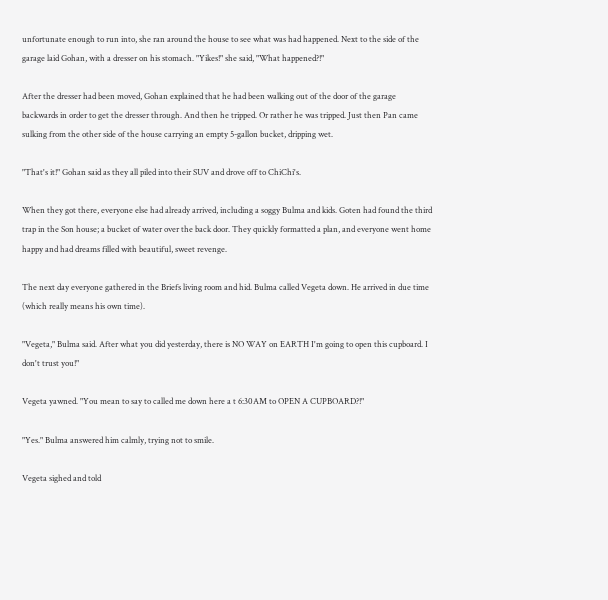unfortunate enough to run into, she ran around the house to see what was had happened. Next to the side of the garage laid Gohan, with a dresser on his stomach. "Yikes!" she said, "What happened?!"

After the dresser had been moved, Gohan explained that he had been walking out of the door of the garage backwards in order to get the dresser through. And then he tripped. Or rather he was tripped. Just then Pan came sulking from the other side of the house carrying an empty 5-gallon bucket, dripping wet.

"That's it!" Gohan said as they all piled into their SUV and drove off to ChiChi's.

When they got there, everyone else had already arrived, including a soggy Bulma and kids. Goten had found the third trap in the Son house; a bucket of water over the back door. They quickly formatted a plan, and everyone went home happy and had dreams filled with beautiful, sweet revenge.

The next day everyone gathered in the Briefs living room and hid. Bulma called Vegeta down. He arrived in due time (which really means his own time).

"Vegeta," Bulma said. After what you did yesterday, there is NO WAY on EARTH I'm going to open this cupboard. I don't trust you!"

Vegeta yawned. "You mean to say to called me down here a t 6:30AM to OPEN A CUPBOARD?!"

"Yes." Bulma answered him calmly, trying not to smile.

Vegeta sighed and told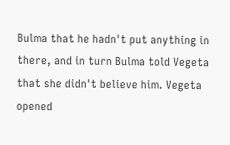Bulma that he hadn't put anything in there, and in turn Bulma told Vegeta that she didn't believe him. Vegeta opened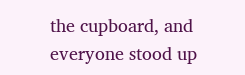the cupboard, and everyone stood up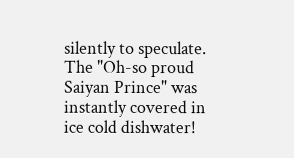silently to speculate. The "Oh-so proud Saiyan Prince" was instantly covered in ice cold dishwater!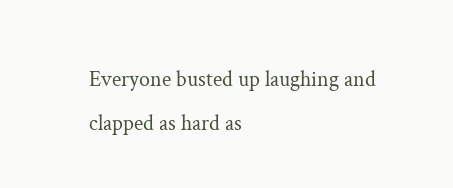Everyone busted up laughing and clapped as hard as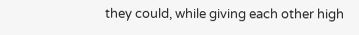they could, while giving each other high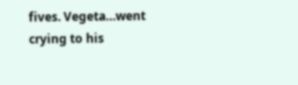fives. Vegeta…went crying to his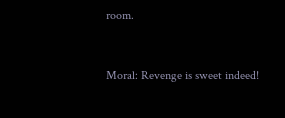room.


Moral: Revenge is sweet indeed!